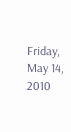Friday, May 14, 2010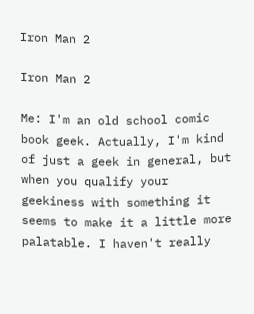Iron Man 2

Iron Man 2

Me: I'm an old school comic book geek. Actually, I'm kind of just a geek in general, but when you qualify your geekiness with something it seems to make it a little more palatable. I haven't really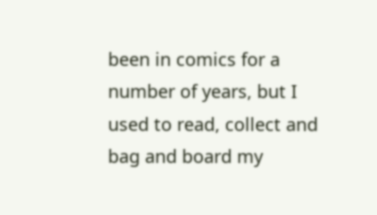been in comics for a number of years, but I used to read, collect and bag and board my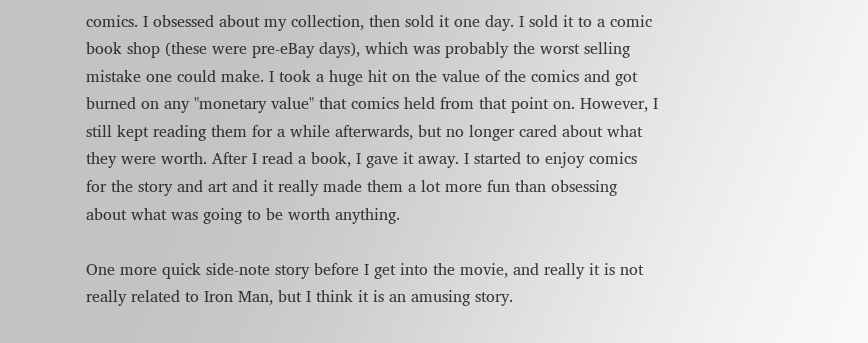comics. I obsessed about my collection, then sold it one day. I sold it to a comic book shop (these were pre-eBay days), which was probably the worst selling mistake one could make. I took a huge hit on the value of the comics and got burned on any "monetary value" that comics held from that point on. However, I still kept reading them for a while afterwards, but no longer cared about what they were worth. After I read a book, I gave it away. I started to enjoy comics for the story and art and it really made them a lot more fun than obsessing about what was going to be worth anything.

One more quick side-note story before I get into the movie, and really it is not really related to Iron Man, but I think it is an amusing story.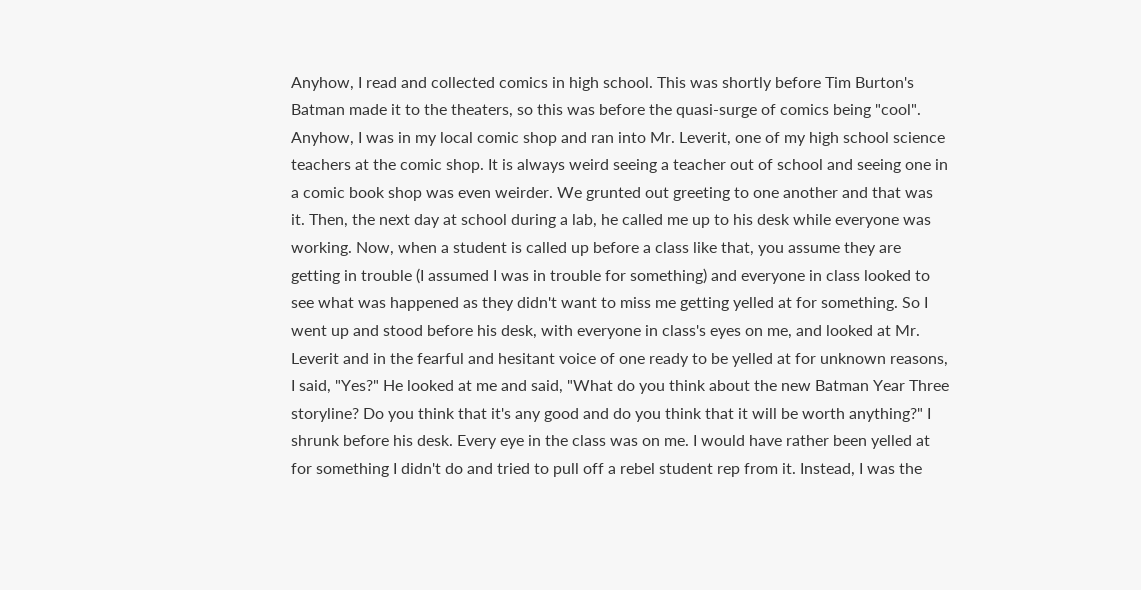Anyhow, I read and collected comics in high school. This was shortly before Tim Burton's Batman made it to the theaters, so this was before the quasi-surge of comics being "cool". Anyhow, I was in my local comic shop and ran into Mr. Leverit, one of my high school science teachers at the comic shop. It is always weird seeing a teacher out of school and seeing one in a comic book shop was even weirder. We grunted out greeting to one another and that was it. Then, the next day at school during a lab, he called me up to his desk while everyone was working. Now, when a student is called up before a class like that, you assume they are getting in trouble (I assumed I was in trouble for something) and everyone in class looked to see what was happened as they didn't want to miss me getting yelled at for something. So I went up and stood before his desk, with everyone in class's eyes on me, and looked at Mr. Leverit and in the fearful and hesitant voice of one ready to be yelled at for unknown reasons, I said, "Yes?" He looked at me and said, "What do you think about the new Batman Year Three storyline? Do you think that it's any good and do you think that it will be worth anything?" I shrunk before his desk. Every eye in the class was on me. I would have rather been yelled at for something I didn't do and tried to pull off a rebel student rep from it. Instead, I was the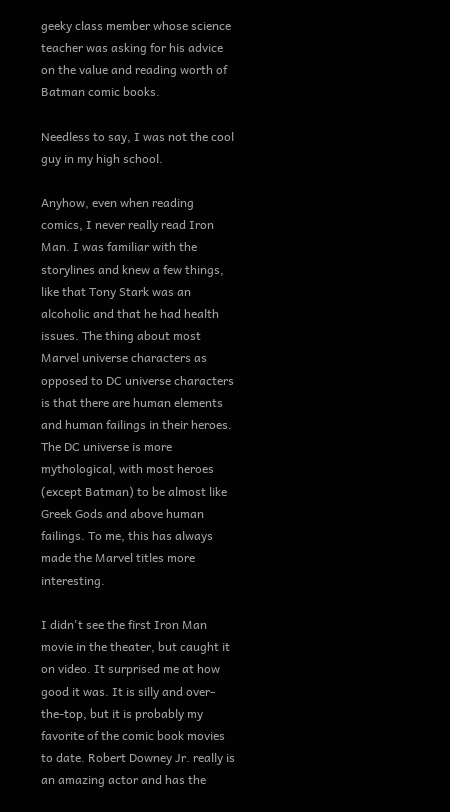geeky class member whose science teacher was asking for his advice on the value and reading worth of Batman comic books.

Needless to say, I was not the cool guy in my high school.

Anyhow, even when reading comics, I never really read Iron Man. I was familiar with the storylines and knew a few things, like that Tony Stark was an alcoholic and that he had health issues. The thing about most Marvel universe characters as opposed to DC universe characters is that there are human elements and human failings in their heroes. The DC universe is more mythological, with most heroes (except Batman) to be almost like Greek Gods and above human failings. To me, this has always made the Marvel titles more interesting.

I didn't see the first Iron Man movie in the theater, but caught it on video. It surprised me at how good it was. It is silly and over-the-top, but it is probably my favorite of the comic book movies to date. Robert Downey Jr. really is an amazing actor and has the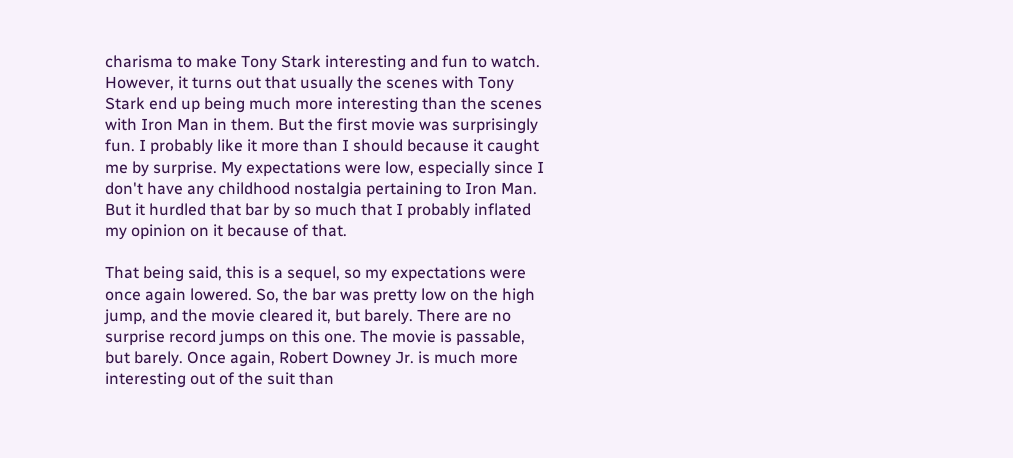charisma to make Tony Stark interesting and fun to watch. However, it turns out that usually the scenes with Tony Stark end up being much more interesting than the scenes with Iron Man in them. But the first movie was surprisingly fun. I probably like it more than I should because it caught me by surprise. My expectations were low, especially since I don't have any childhood nostalgia pertaining to Iron Man. But it hurdled that bar by so much that I probably inflated my opinion on it because of that.

That being said, this is a sequel, so my expectations were once again lowered. So, the bar was pretty low on the high jump, and the movie cleared it, but barely. There are no surprise record jumps on this one. The movie is passable, but barely. Once again, Robert Downey Jr. is much more interesting out of the suit than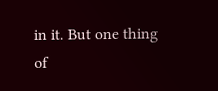in it. But one thing of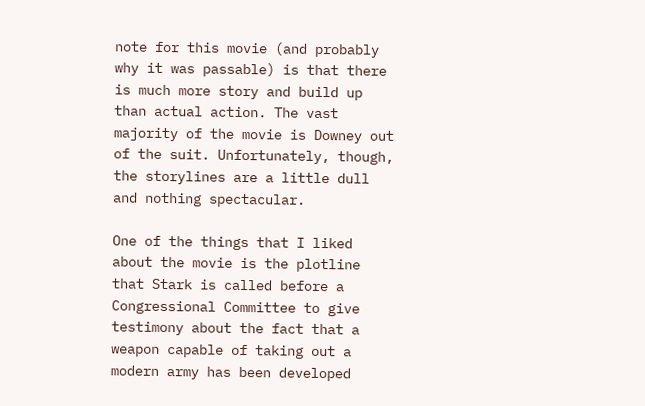note for this movie (and probably why it was passable) is that there is much more story and build up than actual action. The vast majority of the movie is Downey out of the suit. Unfortunately, though, the storylines are a little dull and nothing spectacular.

One of the things that I liked about the movie is the plotline that Stark is called before a Congressional Committee to give testimony about the fact that a weapon capable of taking out a modern army has been developed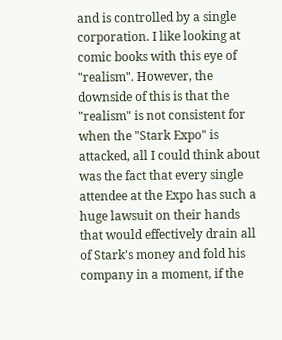and is controlled by a single corporation. I like looking at comic books with this eye of "realism". However, the downside of this is that the "realism" is not consistent for when the "Stark Expo" is attacked, all I could think about was the fact that every single attendee at the Expo has such a huge lawsuit on their hands that would effectively drain all of Stark's money and fold his company in a moment, if the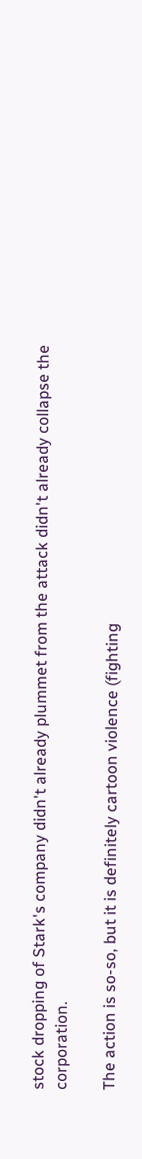stock dropping of Stark's company didn't already plummet from the attack didn't already collapse the corporation.

The action is so-so, but it is definitely cartoon violence (fighting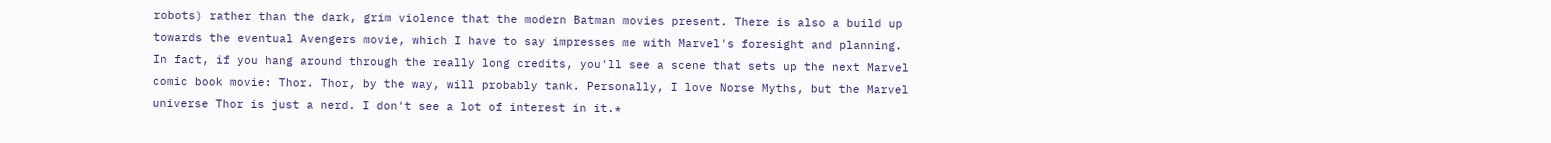robots) rather than the dark, grim violence that the modern Batman movies present. There is also a build up towards the eventual Avengers movie, which I have to say impresses me with Marvel's foresight and planning. In fact, if you hang around through the really long credits, you'll see a scene that sets up the next Marvel comic book movie: Thor. Thor, by the way, will probably tank. Personally, I love Norse Myths, but the Marvel universe Thor is just a nerd. I don't see a lot of interest in it.*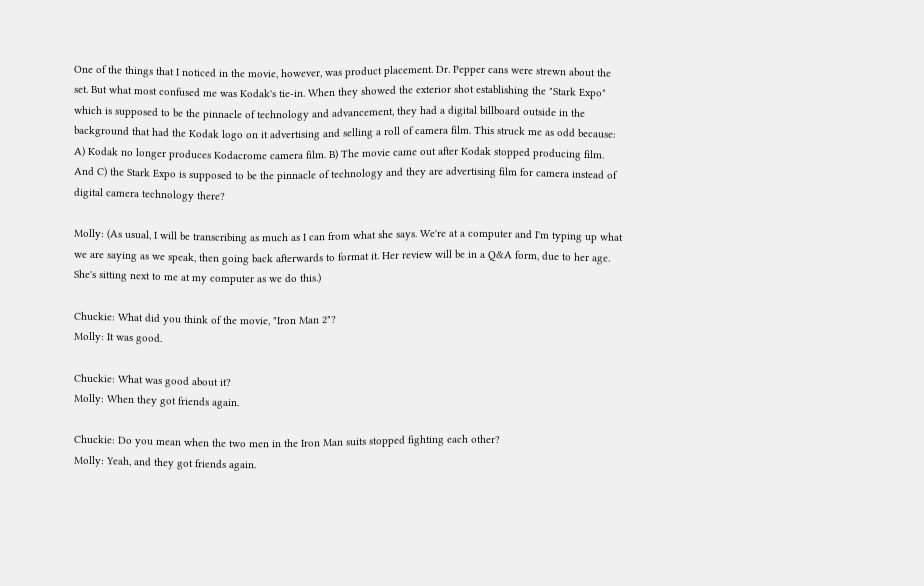One of the things that I noticed in the movie, however, was product placement. Dr. Pepper cans were strewn about the set. But what most confused me was Kodak's tie-in. When they showed the exterior shot establishing the "Stark Expo" which is supposed to be the pinnacle of technology and advancement, they had a digital billboard outside in the background that had the Kodak logo on it advertising and selling a roll of camera film. This struck me as odd because: A) Kodak no longer produces Kodacrome camera film. B) The movie came out after Kodak stopped producing film. And C) the Stark Expo is supposed to be the pinnacle of technology and they are advertising film for camera instead of digital camera technology there?

Molly: (As usual, I will be transcribing as much as I can from what she says. We're at a computer and I'm typing up what we are saying as we speak, then going back afterwards to format it. Her review will be in a Q&A form, due to her age. She's sitting next to me at my computer as we do this.)

Chuckie: What did you think of the movie, "Iron Man 2"?
Molly: It was good.

Chuckie: What was good about it?
Molly: When they got friends again.

Chuckie: Do you mean when the two men in the Iron Man suits stopped fighting each other?
Molly: Yeah, and they got friends again.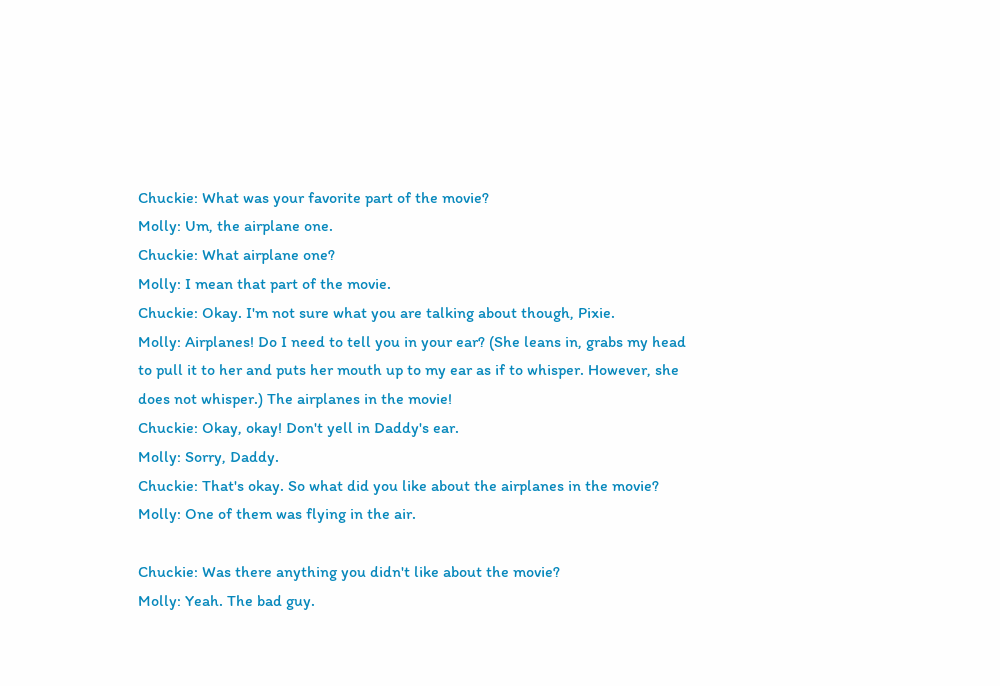Chuckie: What was your favorite part of the movie?
Molly: Um, the airplane one.
Chuckie: What airplane one?
Molly: I mean that part of the movie.
Chuckie: Okay. I'm not sure what you are talking about though, Pixie.
Molly: Airplanes! Do I need to tell you in your ear? (She leans in, grabs my head to pull it to her and puts her mouth up to my ear as if to whisper. However, she does not whisper.) The airplanes in the movie!
Chuckie: Okay, okay! Don't yell in Daddy's ear.
Molly: Sorry, Daddy.
Chuckie: That's okay. So what did you like about the airplanes in the movie?
Molly: One of them was flying in the air.

Chuckie: Was there anything you didn't like about the movie?
Molly: Yeah. The bad guy.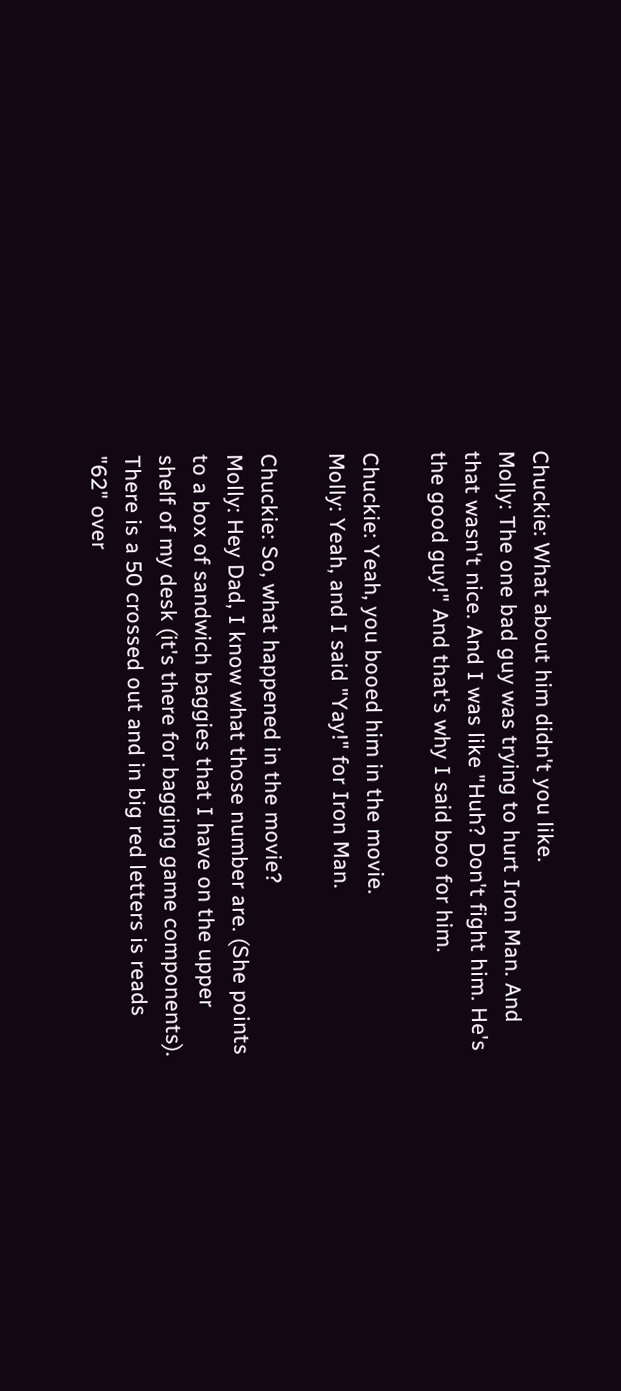Chuckie: What about him didn't you like.
Molly: The one bad guy was trying to hurt Iron Man. And that wasn't nice. And I was like "Huh? Don't fight him. He's the good guy!" And that's why I said boo for him.

Chuckie: Yeah, you booed him in the movie.
Molly: Yeah, and I said "Yay!" for Iron Man.

Chuckie: So, what happened in the movie?
Molly: Hey Dad, I know what those number are. (She points to a box of sandwich baggies that I have on the upper shelf of my desk (it's there for bagging game components). There is a 50 crossed out and in big red letters is reads "62" over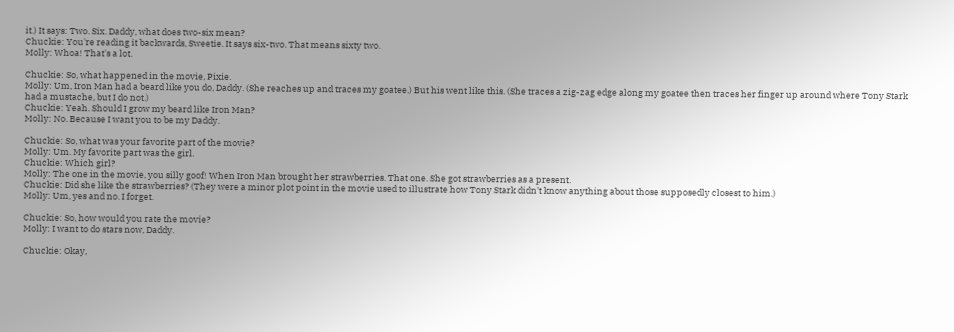it.) It says: Two. Six. Daddy, what does two-six mean?
Chuckie: You're reading it backwards, Sweetie. It says six-two. That means sixty two.
Molly: Whoa! That's a lot.

Chuckie: So, what happened in the movie, Pixie.
Molly: Um, Iron Man had a beard like you do, Daddy. (She reaches up and traces my goatee.) But his went like this. (She traces a zig-zag edge along my goatee then traces her finger up around where Tony Stark had a mustache, but I do not.)
Chuckie: Yeah. Should I grow my beard like Iron Man?
Molly: No. Because I want you to be my Daddy.

Chuckie: So, what was your favorite part of the movie?
Molly: Um. My favorite part was the girl.
Chuckie: Which girl?
Molly: The one in the movie, you silly goof! When Iron Man brought her strawberries. That one. She got strawberries as a present.
Chuckie: Did she like the strawberries? (They were a minor plot point in the movie used to illustrate how Tony Stark didn't know anything about those supposedly closest to him.)
Molly: Um, yes and no. I forget.

Chuckie: So, how would you rate the movie?
Molly: I want to do stars now, Daddy.

Chuckie: Okay,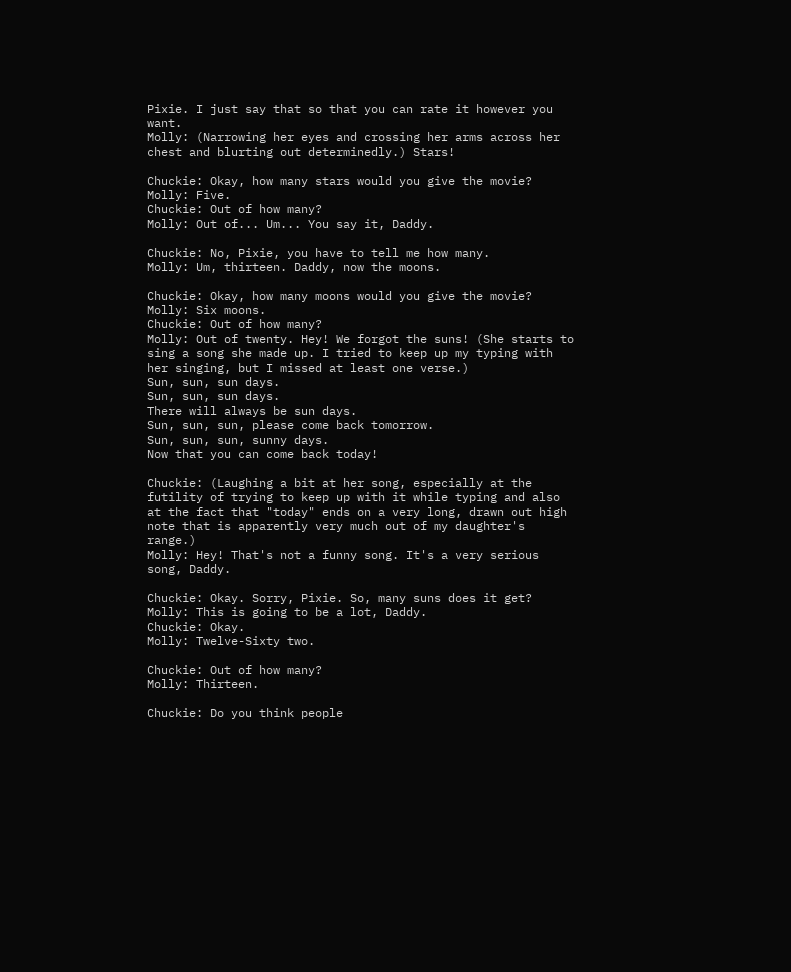Pixie. I just say that so that you can rate it however you want.
Molly: (Narrowing her eyes and crossing her arms across her chest and blurting out determinedly.) Stars!

Chuckie: Okay, how many stars would you give the movie?
Molly: Five.
Chuckie: Out of how many?
Molly: Out of... Um... You say it, Daddy.

Chuckie: No, Pixie, you have to tell me how many.
Molly: Um, thirteen. Daddy, now the moons.

Chuckie: Okay, how many moons would you give the movie?
Molly: Six moons.
Chuckie: Out of how many?
Molly: Out of twenty. Hey! We forgot the suns! (She starts to sing a song she made up. I tried to keep up my typing with her singing, but I missed at least one verse.)
Sun, sun, sun days.
Sun, sun, sun days.
There will always be sun days.
Sun, sun, sun, please come back tomorrow.
Sun, sun, sun, sunny days.
Now that you can come back today!

Chuckie: (Laughing a bit at her song, especially at the futility of trying to keep up with it while typing and also at the fact that "today" ends on a very long, drawn out high note that is apparently very much out of my daughter's range.)
Molly: Hey! That's not a funny song. It's a very serious song, Daddy.

Chuckie: Okay. Sorry, Pixie. So, many suns does it get?
Molly: This is going to be a lot, Daddy.
Chuckie: Okay.
Molly: Twelve-Sixty two.

Chuckie: Out of how many?
Molly: Thirteen.

Chuckie: Do you think people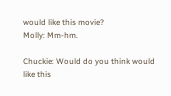would like this movie?
Molly: Mm-hm.

Chuckie: Would do you think would like this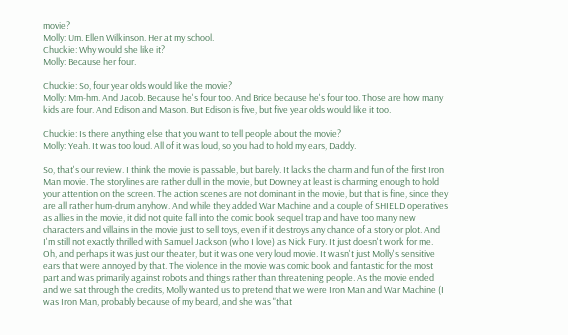movie?
Molly: Um. Ellen Wilkinson. Her at my school.
Chuckie: Why would she like it?
Molly: Because her four.

Chuckie: So, four year olds would like the movie?
Molly: Mm-hm. And Jacob. Because he's four too. And Brice because he's four too. Those are how many kids are four. And Edison and Mason. But Edison is five, but five year olds would like it too.

Chuckie: Is there anything else that you want to tell people about the movie?
Molly: Yeah. It was too loud. All of it was loud, so you had to hold my ears, Daddy.

So, that's our review. I think the movie is passable, but barely. It lacks the charm and fun of the first Iron Man movie. The storylines are rather dull in the movie, but Downey at least is charming enough to hold your attention on the screen. The action scenes are not dominant in the movie, but that is fine, since they are all rather hum-drum anyhow. And while they added War Machine and a couple of SHIELD operatives as allies in the movie, it did not quite fall into the comic book sequel trap and have too many new characters and villains in the movie just to sell toys, even if it destroys any chance of a story or plot. And I'm still not exactly thrilled with Samuel Jackson (who I love) as Nick Fury. It just doesn't work for me. Oh, and perhaps it was just our theater, but it was one very loud movie. It wasn't just Molly's sensitive ears that were annoyed by that. The violence in the movie was comic book and fantastic for the most part and was primarily against robots and things rather than threatening people. As the movie ended and we sat through the credits, Molly wanted us to pretend that we were Iron Man and War Machine (I was Iron Man, probably because of my beard, and she was "that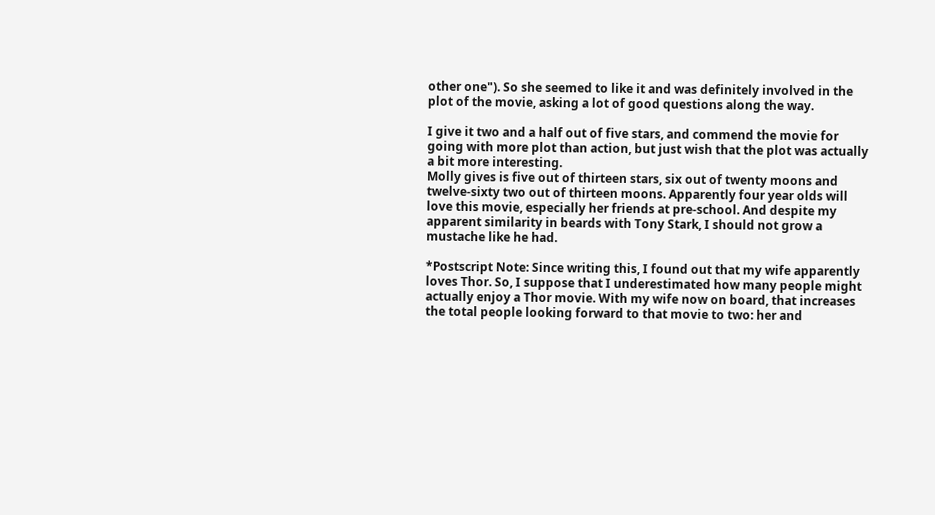other one"). So she seemed to like it and was definitely involved in the plot of the movie, asking a lot of good questions along the way.

I give it two and a half out of five stars, and commend the movie for going with more plot than action, but just wish that the plot was actually a bit more interesting.
Molly gives is five out of thirteen stars, six out of twenty moons and twelve-sixty two out of thirteen moons. Apparently four year olds will love this movie, especially her friends at pre-school. And despite my apparent similarity in beards with Tony Stark, I should not grow a mustache like he had.

*Postscript Note: Since writing this, I found out that my wife apparently loves Thor. So, I suppose that I underestimated how many people might actually enjoy a Thor movie. With my wife now on board, that increases the total people looking forward to that movie to two: her and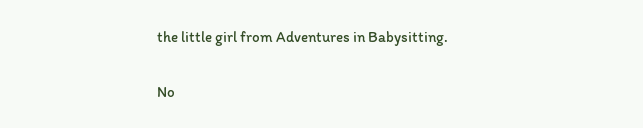the little girl from Adventures in Babysitting.

No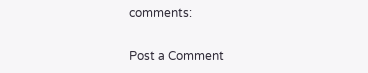comments:

Post a Comment